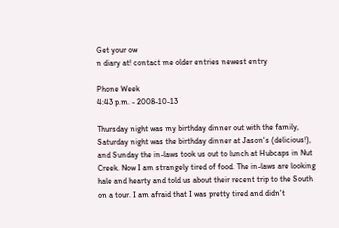Get your ow
n diary at! contact me older entries newest entry

Phone Week
4:43 p.m. - 2008-10-13

Thursday night was my birthday dinner out with the family, Saturday night was the birthday dinner at Jason's (delicious!), and Sunday the in-laws took us out to lunch at Hubcaps in Nut Creek. Now I am strangely tired of food. The in-laws are looking hale and hearty and told us about their recent trip to the South on a tour. I am afraid that I was pretty tired and didn't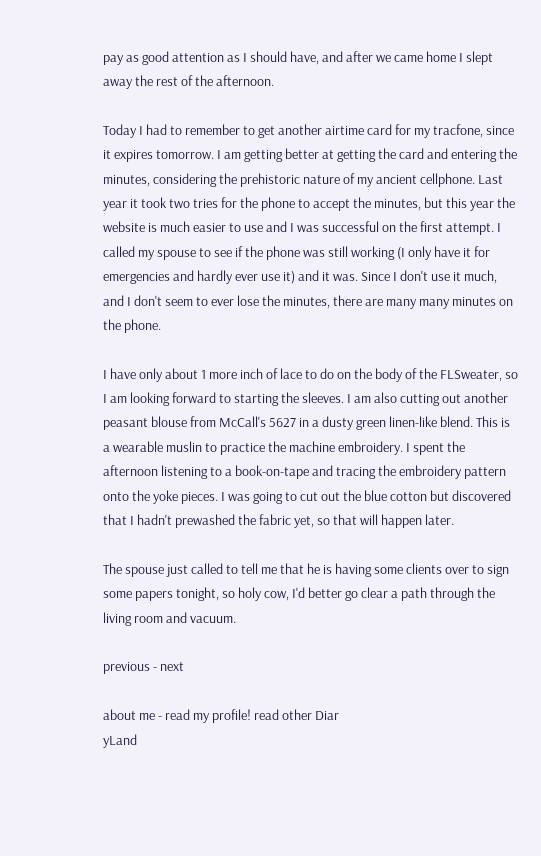pay as good attention as I should have, and after we came home I slept away the rest of the afternoon.

Today I had to remember to get another airtime card for my tracfone, since it expires tomorrow. I am getting better at getting the card and entering the minutes, considering the prehistoric nature of my ancient cellphone. Last year it took two tries for the phone to accept the minutes, but this year the website is much easier to use and I was successful on the first attempt. I called my spouse to see if the phone was still working (I only have it for emergencies and hardly ever use it) and it was. Since I don't use it much, and I don't seem to ever lose the minutes, there are many many minutes on the phone.

I have only about 1 more inch of lace to do on the body of the FLSweater, so I am looking forward to starting the sleeves. I am also cutting out another peasant blouse from McCall's 5627 in a dusty green linen-like blend. This is a wearable muslin to practice the machine embroidery. I spent the afternoon listening to a book-on-tape and tracing the embroidery pattern onto the yoke pieces. I was going to cut out the blue cotton but discovered that I hadn't prewashed the fabric yet, so that will happen later.

The spouse just called to tell me that he is having some clients over to sign some papers tonight, so holy cow, I'd better go clear a path through the living room and vacuum.

previous - next

about me - read my profile! read other Diar
yLand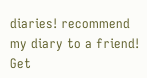diaries! recommend my diary to a friend! Get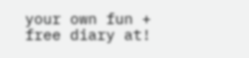your own fun + free diary at!